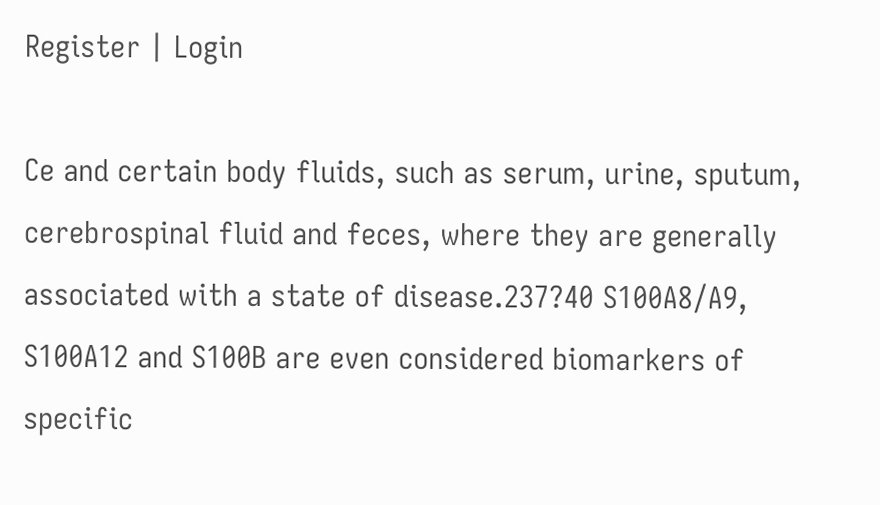Register | Login

Ce and certain body fluids, such as serum, urine, sputum, cerebrospinal fluid and feces, where they are generally associated with a state of disease.237?40 S100A8/A9, S100A12 and S100B are even considered biomarkers of specific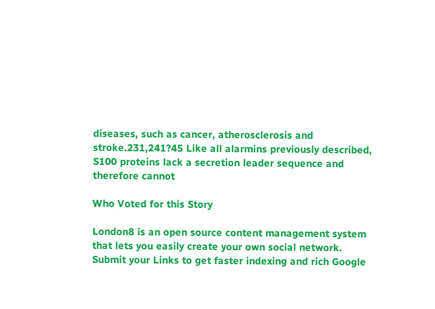diseases, such as cancer, atherosclerosis and stroke.231,241?45 Like all alarmins previously described, S100 proteins lack a secretion leader sequence and therefore cannot

Who Voted for this Story

London8 is an open source content management system that lets you easily create your own social network. Submit your Links to get faster indexing and rich Google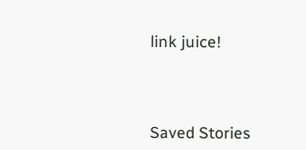link juice!



Saved Stories